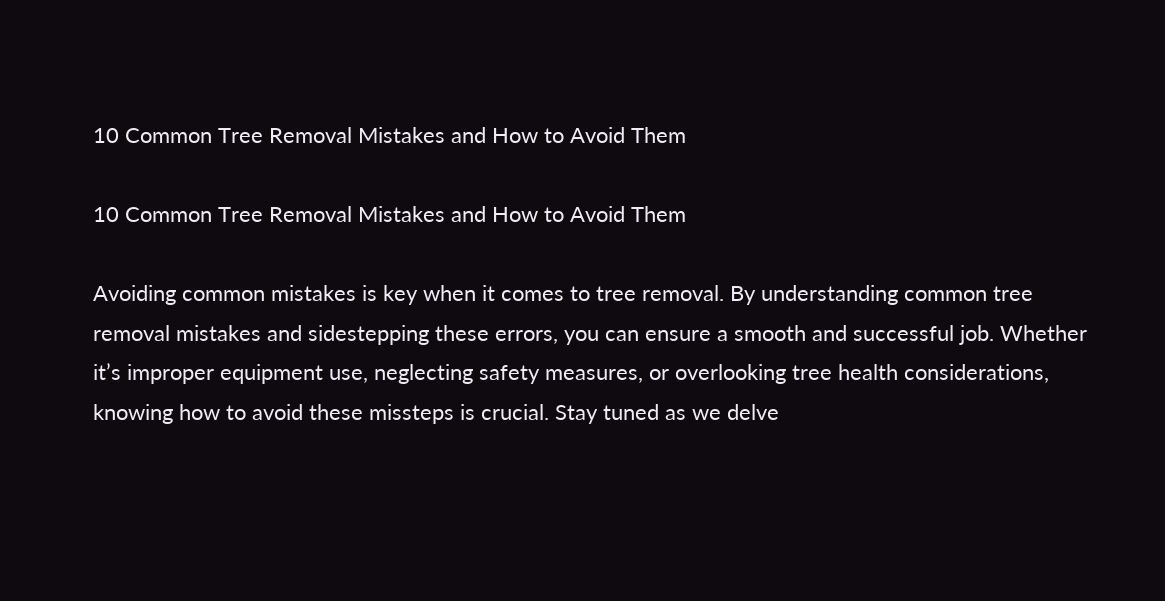10 Common Tree Removal Mistakes and How to Avoid Them

10 Common Tree Removal Mistakes and How to Avoid Them

Avoiding common mistakes is key when it comes to tree removal. By understanding common tree removal mistakes and sidestepping these errors, you can ensure a smooth and successful job. Whether it’s improper equipment use, neglecting safety measures, or overlooking tree health considerations, knowing how to avoid these missteps is crucial. Stay tuned as we delve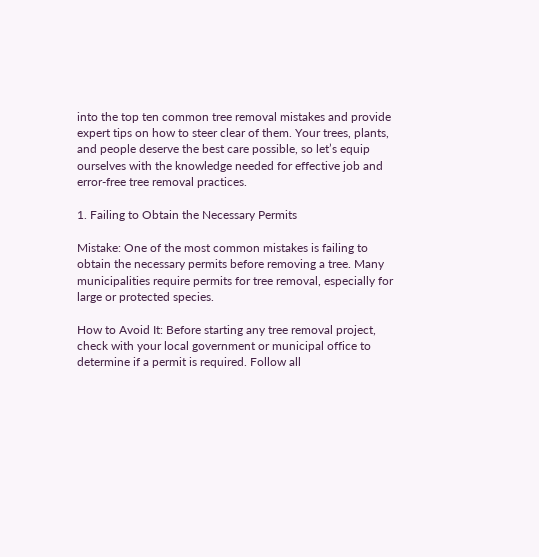into the top ten common tree removal mistakes and provide expert tips on how to steer clear of them. Your trees, plants, and people deserve the best care possible, so let’s equip ourselves with the knowledge needed for effective job and error-free tree removal practices.

1. Failing to Obtain the Necessary Permits

Mistake: One of the most common mistakes is failing to obtain the necessary permits before removing a tree. Many municipalities require permits for tree removal, especially for large or protected species.

How to Avoid It: Before starting any tree removal project, check with your local government or municipal office to determine if a permit is required. Follow all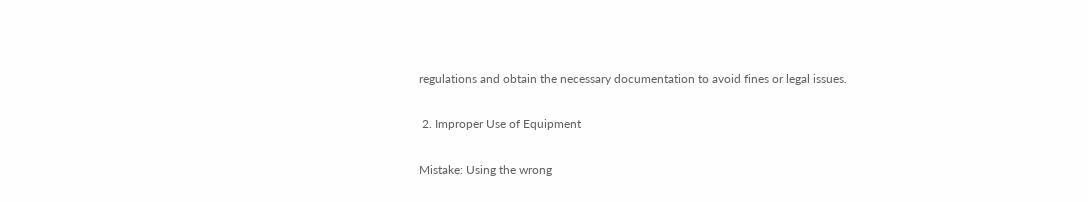regulations and obtain the necessary documentation to avoid fines or legal issues.

 2. Improper Use of Equipment

Mistake: Using the wrong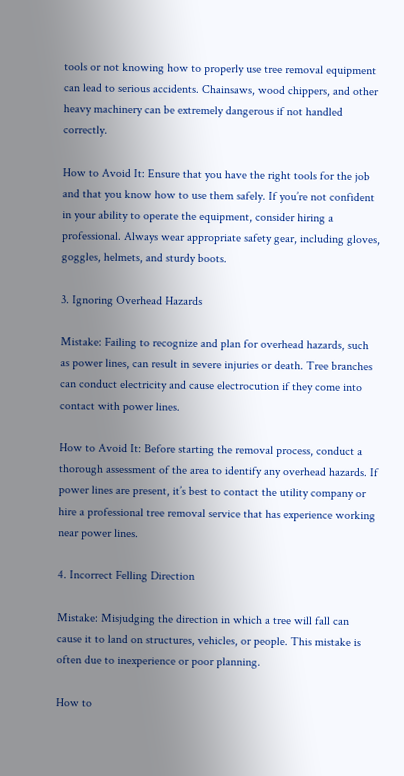tools or not knowing how to properly use tree removal equipment can lead to serious accidents. Chainsaws, wood chippers, and other heavy machinery can be extremely dangerous if not handled correctly.

How to Avoid It: Ensure that you have the right tools for the job and that you know how to use them safely. If you’re not confident in your ability to operate the equipment, consider hiring a professional. Always wear appropriate safety gear, including gloves, goggles, helmets, and sturdy boots.

3. Ignoring Overhead Hazards

Mistake: Failing to recognize and plan for overhead hazards, such as power lines, can result in severe injuries or death. Tree branches can conduct electricity and cause electrocution if they come into contact with power lines.

How to Avoid It: Before starting the removal process, conduct a thorough assessment of the area to identify any overhead hazards. If power lines are present, it’s best to contact the utility company or hire a professional tree removal service that has experience working near power lines.

4. Incorrect Felling Direction

Mistake: Misjudging the direction in which a tree will fall can cause it to land on structures, vehicles, or people. This mistake is often due to inexperience or poor planning.

How to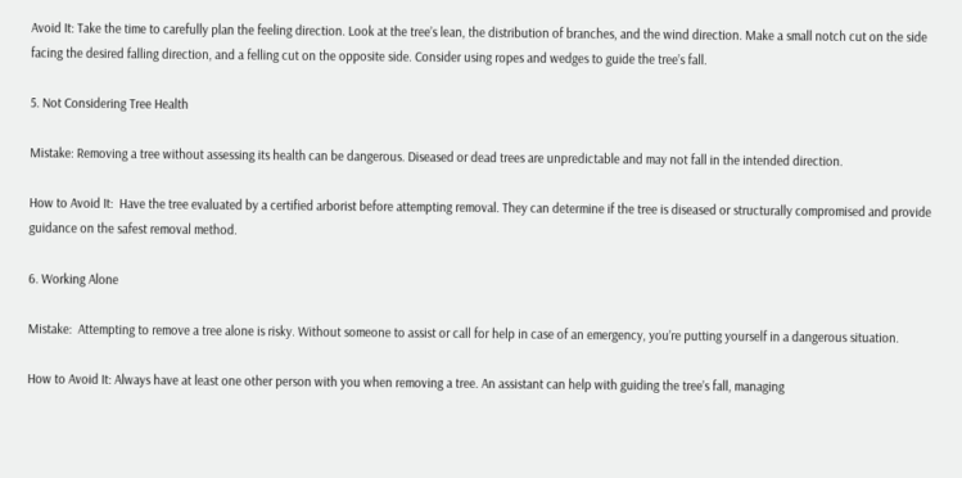Avoid It: Take the time to carefully plan the feeling direction. Look at the tree’s lean, the distribution of branches, and the wind direction. Make a small notch cut on the side facing the desired falling direction, and a felling cut on the opposite side. Consider using ropes and wedges to guide the tree’s fall.

5. Not Considering Tree Health

Mistake: Removing a tree without assessing its health can be dangerous. Diseased or dead trees are unpredictable and may not fall in the intended direction.

How to Avoid It:  Have the tree evaluated by a certified arborist before attempting removal. They can determine if the tree is diseased or structurally compromised and provide guidance on the safest removal method.

6. Working Alone

Mistake:  Attempting to remove a tree alone is risky. Without someone to assist or call for help in case of an emergency, you’re putting yourself in a dangerous situation.

How to Avoid It: Always have at least one other person with you when removing a tree. An assistant can help with guiding the tree’s fall, managing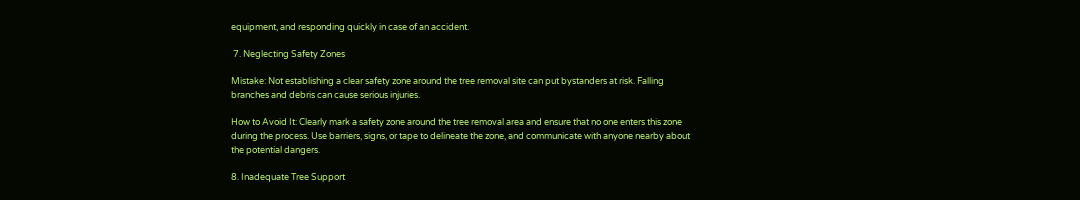equipment, and responding quickly in case of an accident.

 7. Neglecting Safety Zones

Mistake: Not establishing a clear safety zone around the tree removal site can put bystanders at risk. Falling branches and debris can cause serious injuries.

How to Avoid It: Clearly mark a safety zone around the tree removal area and ensure that no one enters this zone during the process. Use barriers, signs, or tape to delineate the zone, and communicate with anyone nearby about the potential dangers.

8. Inadequate Tree Support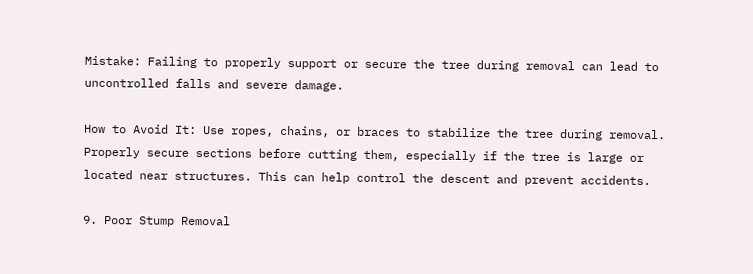Mistake: Failing to properly support or secure the tree during removal can lead to uncontrolled falls and severe damage.

How to Avoid It: Use ropes, chains, or braces to stabilize the tree during removal. Properly secure sections before cutting them, especially if the tree is large or located near structures. This can help control the descent and prevent accidents.

9. Poor Stump Removal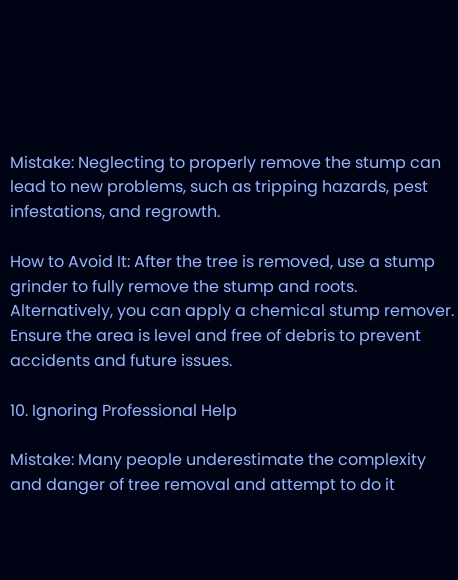Mistake: Neglecting to properly remove the stump can lead to new problems, such as tripping hazards, pest infestations, and regrowth.

How to Avoid It: After the tree is removed, use a stump grinder to fully remove the stump and roots. Alternatively, you can apply a chemical stump remover. Ensure the area is level and free of debris to prevent accidents and future issues.

10. Ignoring Professional Help

Mistake: Many people underestimate the complexity and danger of tree removal and attempt to do it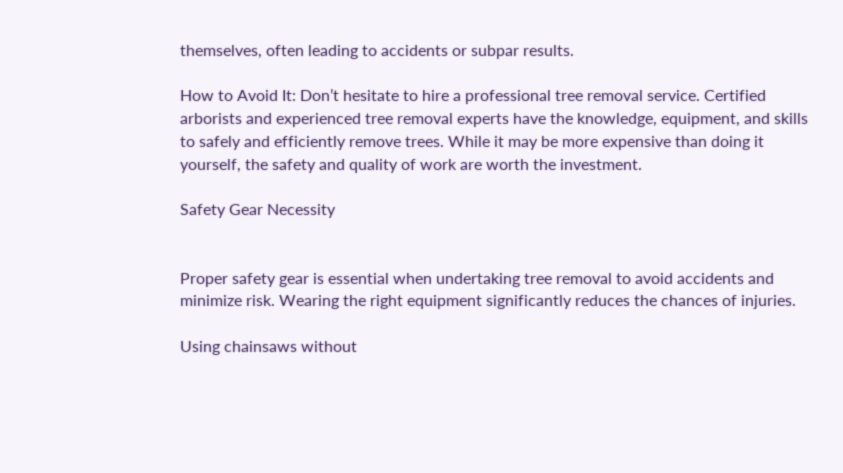themselves, often leading to accidents or subpar results.

How to Avoid It: Don’t hesitate to hire a professional tree removal service. Certified arborists and experienced tree removal experts have the knowledge, equipment, and skills to safely and efficiently remove trees. While it may be more expensive than doing it yourself, the safety and quality of work are worth the investment.

Safety Gear Necessity


Proper safety gear is essential when undertaking tree removal to avoid accidents and minimize risk. Wearing the right equipment significantly reduces the chances of injuries.

Using chainsaws without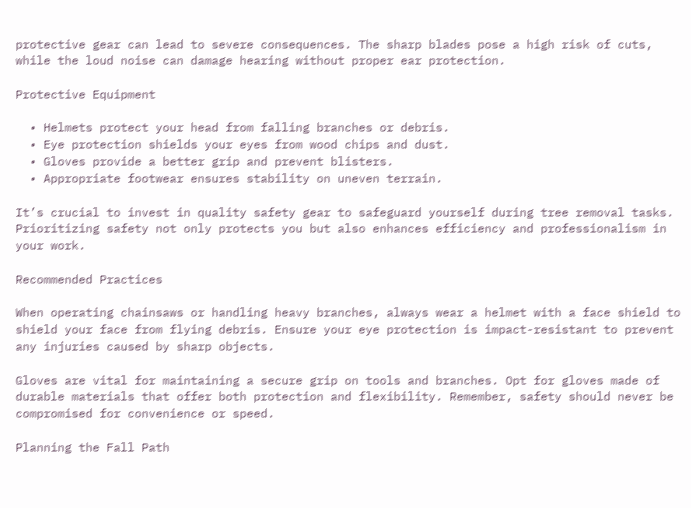protective gear can lead to severe consequences. The sharp blades pose a high risk of cuts, while the loud noise can damage hearing without proper ear protection.

Protective Equipment

  • Helmets protect your head from falling branches or debris.
  • Eye protection shields your eyes from wood chips and dust.
  • Gloves provide a better grip and prevent blisters.
  • Appropriate footwear ensures stability on uneven terrain.

It’s crucial to invest in quality safety gear to safeguard yourself during tree removal tasks. Prioritizing safety not only protects you but also enhances efficiency and professionalism in your work.

Recommended Practices

When operating chainsaws or handling heavy branches, always wear a helmet with a face shield to shield your face from flying debris. Ensure your eye protection is impact-resistant to prevent any injuries caused by sharp objects.

Gloves are vital for maintaining a secure grip on tools and branches. Opt for gloves made of durable materials that offer both protection and flexibility. Remember, safety should never be compromised for convenience or speed.

Planning the Fall Path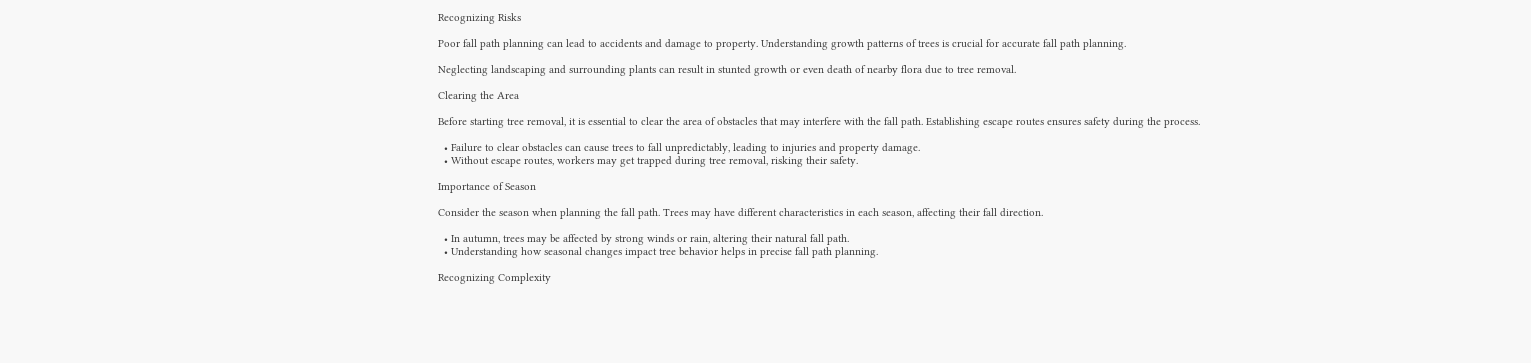Recognizing Risks

Poor fall path planning can lead to accidents and damage to property. Understanding growth patterns of trees is crucial for accurate fall path planning.

Neglecting landscaping and surrounding plants can result in stunted growth or even death of nearby flora due to tree removal.

Clearing the Area

Before starting tree removal, it is essential to clear the area of obstacles that may interfere with the fall path. Establishing escape routes ensures safety during the process.

  • Failure to clear obstacles can cause trees to fall unpredictably, leading to injuries and property damage.
  • Without escape routes, workers may get trapped during tree removal, risking their safety.

Importance of Season

Consider the season when planning the fall path. Trees may have different characteristics in each season, affecting their fall direction.

  • In autumn, trees may be affected by strong winds or rain, altering their natural fall path.
  • Understanding how seasonal changes impact tree behavior helps in precise fall path planning.

Recognizing Complexity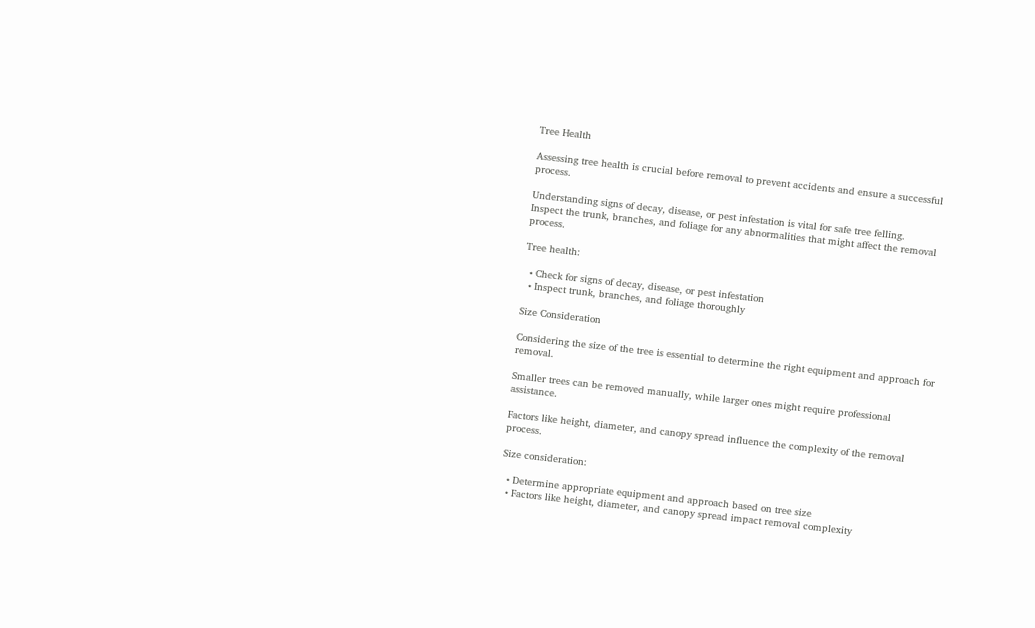Tree Health

Assessing tree health is crucial before removal to prevent accidents and ensure a successful process.

Understanding signs of decay, disease, or pest infestation is vital for safe tree felling.
Inspect the trunk, branches, and foliage for any abnormalities that might affect the removal process.

Tree health:

  • Check for signs of decay, disease, or pest infestation
  • Inspect trunk, branches, and foliage thoroughly

Size Consideration

Considering the size of the tree is essential to determine the right equipment and approach for removal.

Smaller trees can be removed manually, while larger ones might require professional assistance.

Factors like height, diameter, and canopy spread influence the complexity of the removal process.

Size consideration:

  • Determine appropriate equipment and approach based on tree size
  • Factors like height, diameter, and canopy spread impact removal complexity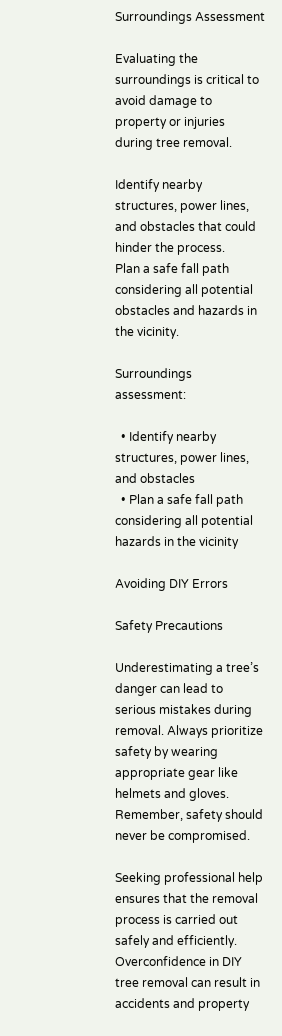Surroundings Assessment

Evaluating the surroundings is critical to avoid damage to property or injuries during tree removal.

Identify nearby structures, power lines, and obstacles that could hinder the process.
Plan a safe fall path considering all potential obstacles and hazards in the vicinity.

Surroundings assessment:

  • Identify nearby structures, power lines, and obstacles
  • Plan a safe fall path considering all potential hazards in the vicinity

Avoiding DIY Errors

Safety Precautions

Underestimating a tree’s danger can lead to serious mistakes during removal. Always prioritize safety by wearing appropriate gear like helmets and gloves. Remember, safety should never be compromised.

Seeking professional help ensures that the removal process is carried out safely and efficiently. Overconfidence in DIY tree removal can result in accidents and property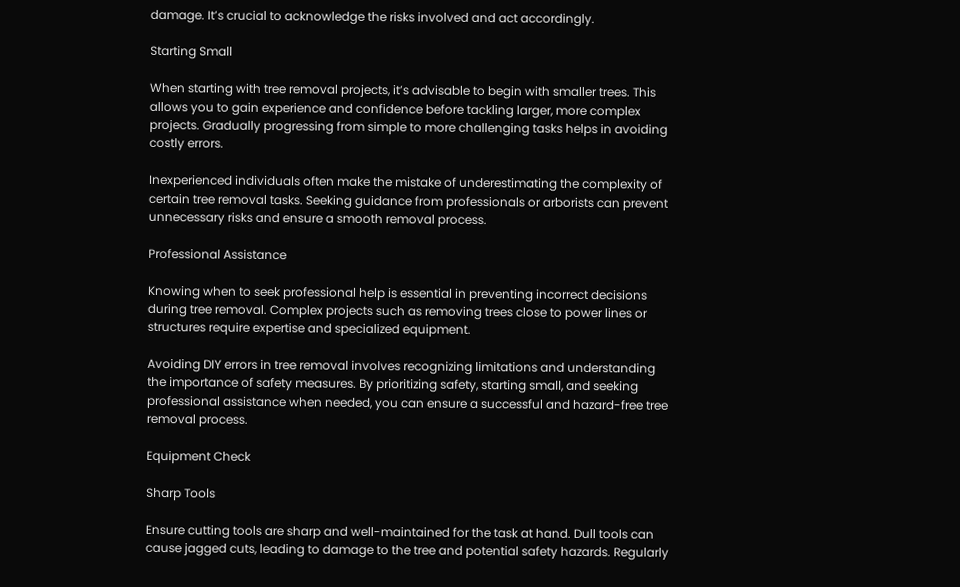damage. It’s crucial to acknowledge the risks involved and act accordingly.

Starting Small

When starting with tree removal projects, it’s advisable to begin with smaller trees. This allows you to gain experience and confidence before tackling larger, more complex projects. Gradually progressing from simple to more challenging tasks helps in avoiding costly errors.

Inexperienced individuals often make the mistake of underestimating the complexity of certain tree removal tasks. Seeking guidance from professionals or arborists can prevent unnecessary risks and ensure a smooth removal process.

Professional Assistance

Knowing when to seek professional help is essential in preventing incorrect decisions during tree removal. Complex projects such as removing trees close to power lines or structures require expertise and specialized equipment.

Avoiding DIY errors in tree removal involves recognizing limitations and understanding the importance of safety measures. By prioritizing safety, starting small, and seeking professional assistance when needed, you can ensure a successful and hazard-free tree removal process.

Equipment Check

Sharp Tools

Ensure cutting tools are sharp and well-maintained for the task at hand. Dull tools can cause jagged cuts, leading to damage to the tree and potential safety hazards. Regularly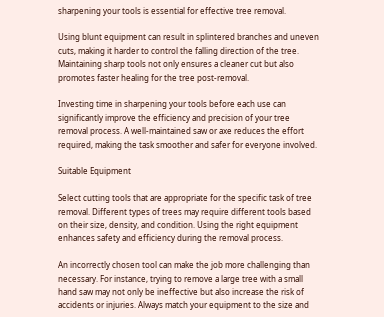sharpening your tools is essential for effective tree removal.

Using blunt equipment can result in splintered branches and uneven cuts, making it harder to control the falling direction of the tree. Maintaining sharp tools not only ensures a cleaner cut but also promotes faster healing for the tree post-removal.

Investing time in sharpening your tools before each use can significantly improve the efficiency and precision of your tree removal process. A well-maintained saw or axe reduces the effort required, making the task smoother and safer for everyone involved.

Suitable Equipment

Select cutting tools that are appropriate for the specific task of tree removal. Different types of trees may require different tools based on their size, density, and condition. Using the right equipment enhances safety and efficiency during the removal process.

An incorrectly chosen tool can make the job more challenging than necessary. For instance, trying to remove a large tree with a small hand saw may not only be ineffective but also increase the risk of accidents or injuries. Always match your equipment to the size and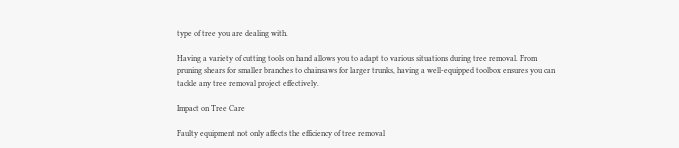type of tree you are dealing with.

Having a variety of cutting tools on hand allows you to adapt to various situations during tree removal. From pruning shears for smaller branches to chainsaws for larger trunks, having a well-equipped toolbox ensures you can tackle any tree removal project effectively.

Impact on Tree Care

Faulty equipment not only affects the efficiency of tree removal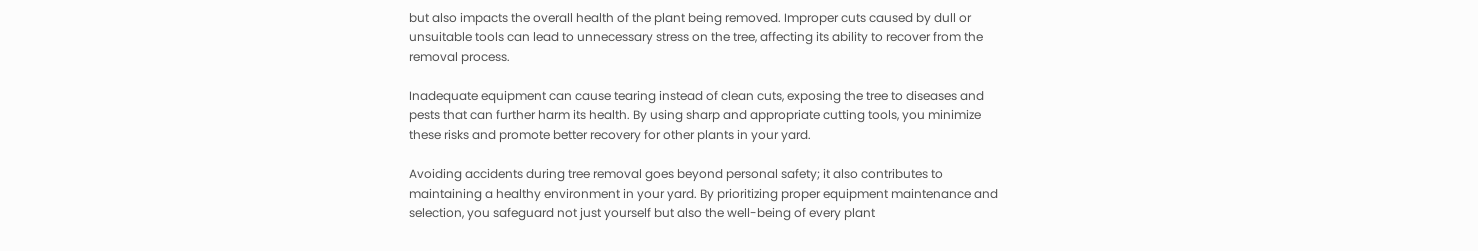but also impacts the overall health of the plant being removed. Improper cuts caused by dull or unsuitable tools can lead to unnecessary stress on the tree, affecting its ability to recover from the removal process.

Inadequate equipment can cause tearing instead of clean cuts, exposing the tree to diseases and pests that can further harm its health. By using sharp and appropriate cutting tools, you minimize these risks and promote better recovery for other plants in your yard.

Avoiding accidents during tree removal goes beyond personal safety; it also contributes to maintaining a healthy environment in your yard. By prioritizing proper equipment maintenance and selection, you safeguard not just yourself but also the well-being of every plant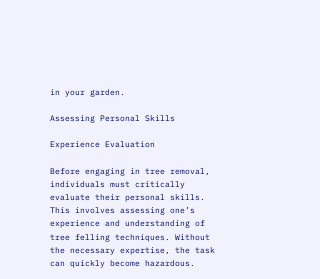in your garden.

Assessing Personal Skills

Experience Evaluation

Before engaging in tree removal, individuals must critically evaluate their personal skills. This involves assessing one’s experience and understanding of tree felling techniques. Without the necessary expertise, the task can quickly become hazardous.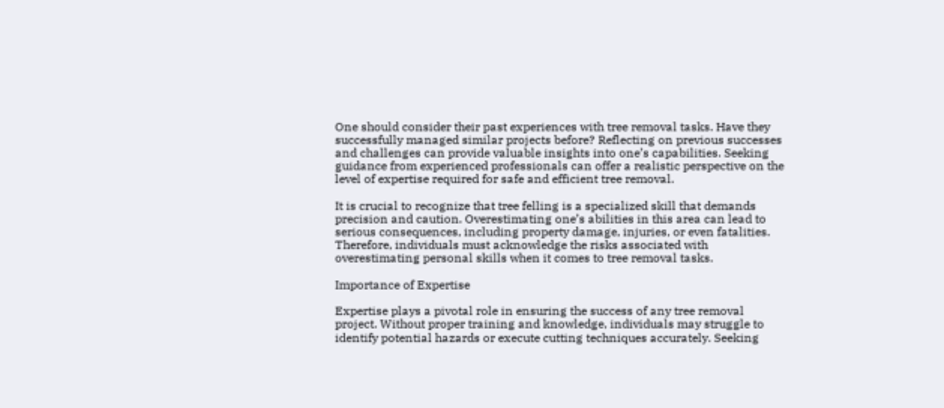One should consider their past experiences with tree removal tasks. Have they successfully managed similar projects before? Reflecting on previous successes and challenges can provide valuable insights into one’s capabilities. Seeking guidance from experienced professionals can offer a realistic perspective on the level of expertise required for safe and efficient tree removal.

It is crucial to recognize that tree felling is a specialized skill that demands precision and caution. Overestimating one’s abilities in this area can lead to serious consequences, including property damage, injuries, or even fatalities. Therefore, individuals must acknowledge the risks associated with overestimating personal skills when it comes to tree removal tasks.

Importance of Expertise

Expertise plays a pivotal role in ensuring the success of any tree removal project. Without proper training and knowledge, individuals may struggle to identify potential hazards or execute cutting techniques accurately. Seeking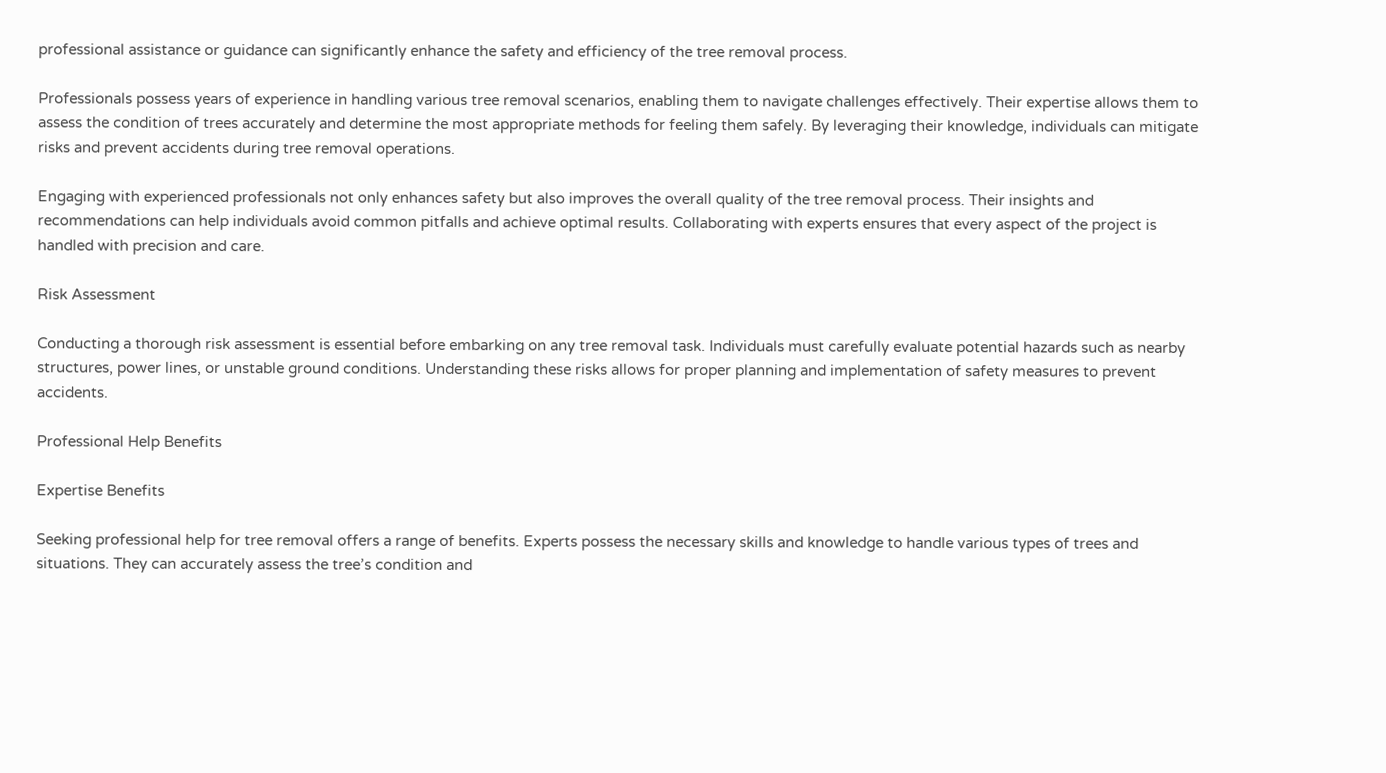professional assistance or guidance can significantly enhance the safety and efficiency of the tree removal process.

Professionals possess years of experience in handling various tree removal scenarios, enabling them to navigate challenges effectively. Their expertise allows them to assess the condition of trees accurately and determine the most appropriate methods for feeling them safely. By leveraging their knowledge, individuals can mitigate risks and prevent accidents during tree removal operations.

Engaging with experienced professionals not only enhances safety but also improves the overall quality of the tree removal process. Their insights and recommendations can help individuals avoid common pitfalls and achieve optimal results. Collaborating with experts ensures that every aspect of the project is handled with precision and care.

Risk Assessment

Conducting a thorough risk assessment is essential before embarking on any tree removal task. Individuals must carefully evaluate potential hazards such as nearby structures, power lines, or unstable ground conditions. Understanding these risks allows for proper planning and implementation of safety measures to prevent accidents.

Professional Help Benefits

Expertise Benefits

Seeking professional help for tree removal offers a range of benefits. Experts possess the necessary skills and knowledge to handle various types of trees and situations. They can accurately assess the tree’s condition and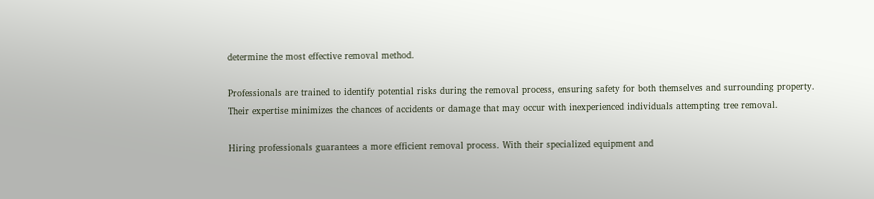determine the most effective removal method.

Professionals are trained to identify potential risks during the removal process, ensuring safety for both themselves and surrounding property. Their expertise minimizes the chances of accidents or damage that may occur with inexperienced individuals attempting tree removal.

Hiring professionals guarantees a more efficient removal process. With their specialized equipment and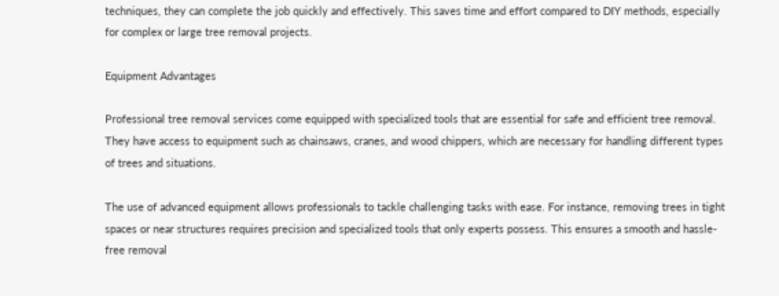techniques, they can complete the job quickly and effectively. This saves time and effort compared to DIY methods, especially for complex or large tree removal projects.

Equipment Advantages

Professional tree removal services come equipped with specialized tools that are essential for safe and efficient tree removal. They have access to equipment such as chainsaws, cranes, and wood chippers, which are necessary for handling different types of trees and situations.

The use of advanced equipment allows professionals to tackle challenging tasks with ease. For instance, removing trees in tight spaces or near structures requires precision and specialized tools that only experts possess. This ensures a smooth and hassle-free removal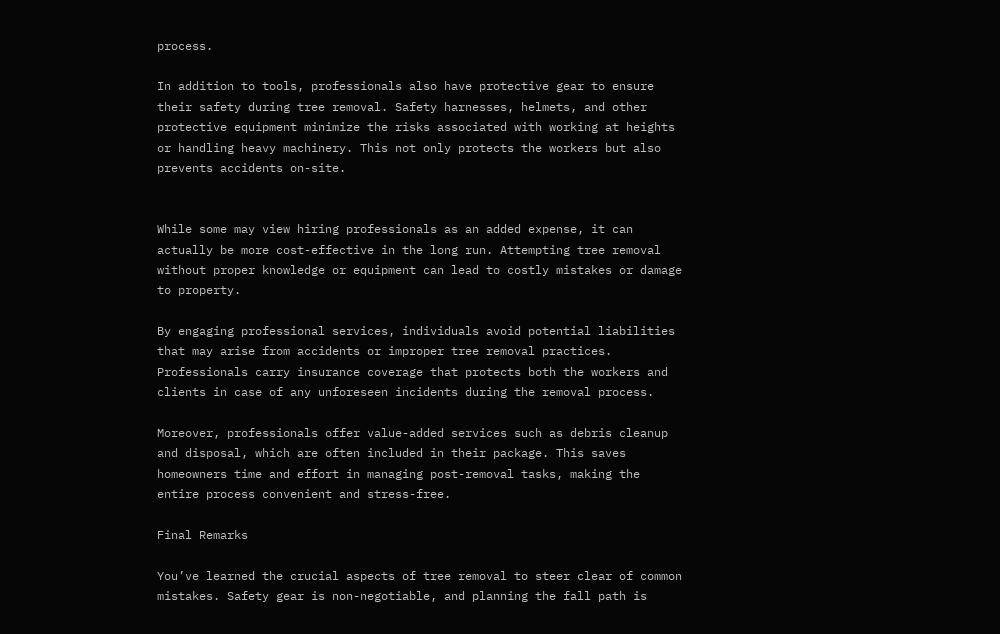process.

In addition to tools, professionals also have protective gear to ensure their safety during tree removal. Safety harnesses, helmets, and other protective equipment minimize the risks associated with working at heights or handling heavy machinery. This not only protects the workers but also prevents accidents on-site.


While some may view hiring professionals as an added expense, it can actually be more cost-effective in the long run. Attempting tree removal without proper knowledge or equipment can lead to costly mistakes or damage to property.

By engaging professional services, individuals avoid potential liabilities that may arise from accidents or improper tree removal practices. Professionals carry insurance coverage that protects both the workers and clients in case of any unforeseen incidents during the removal process.

Moreover, professionals offer value-added services such as debris cleanup and disposal, which are often included in their package. This saves homeowners time and effort in managing post-removal tasks, making the entire process convenient and stress-free.

Final Remarks

You’ve learned the crucial aspects of tree removal to steer clear of common mistakes. Safety gear is non-negotiable, and planning the fall path is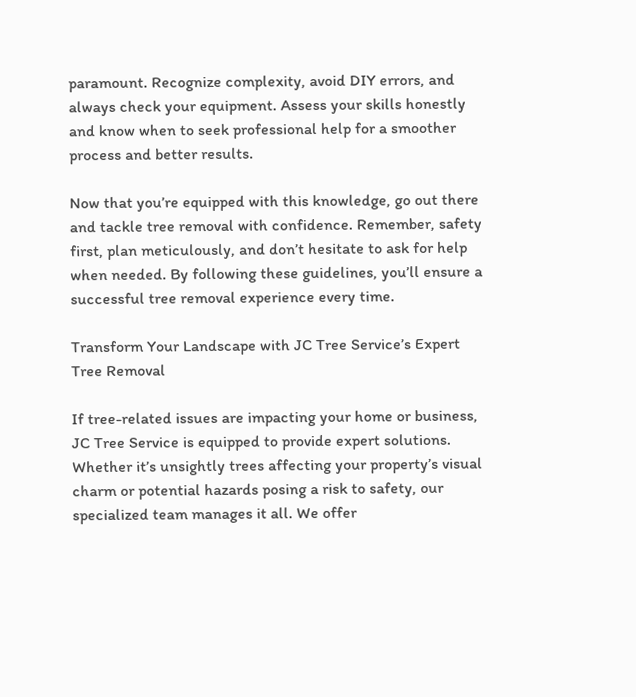paramount. Recognize complexity, avoid DIY errors, and always check your equipment. Assess your skills honestly and know when to seek professional help for a smoother process and better results.

Now that you’re equipped with this knowledge, go out there and tackle tree removal with confidence. Remember, safety first, plan meticulously, and don’t hesitate to ask for help when needed. By following these guidelines, you’ll ensure a successful tree removal experience every time.

Transform Your Landscape with JC Tree Service’s Expert Tree Removal

If tree-related issues are impacting your home or business, JC Tree Service is equipped to provide expert solutions. Whether it’s unsightly trees affecting your property’s visual charm or potential hazards posing a risk to safety, our specialized team manages it all. We offer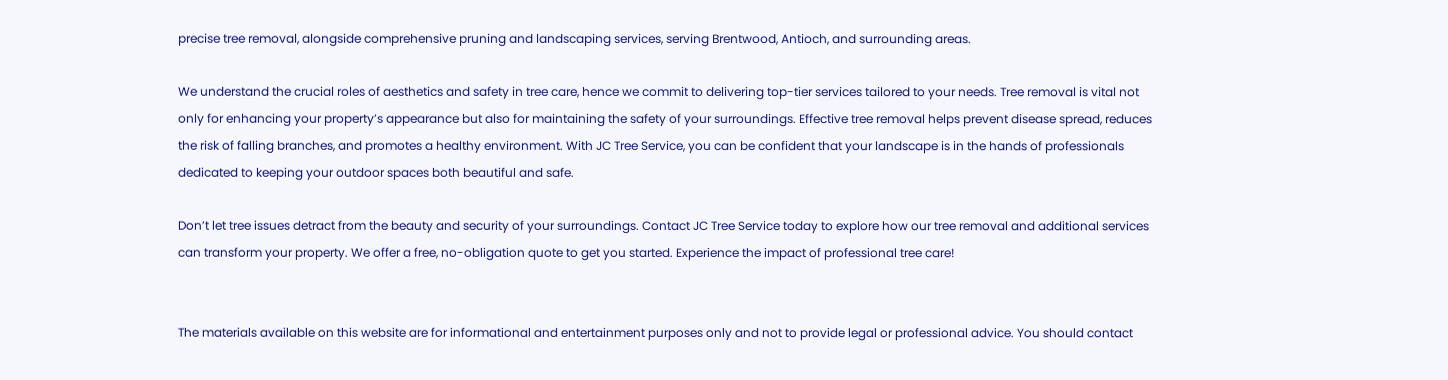precise tree removal, alongside comprehensive pruning and landscaping services, serving Brentwood, Antioch, and surrounding areas.

We understand the crucial roles of aesthetics and safety in tree care, hence we commit to delivering top-tier services tailored to your needs. Tree removal is vital not only for enhancing your property’s appearance but also for maintaining the safety of your surroundings. Effective tree removal helps prevent disease spread, reduces the risk of falling branches, and promotes a healthy environment. With JC Tree Service, you can be confident that your landscape is in the hands of professionals dedicated to keeping your outdoor spaces both beautiful and safe.

Don’t let tree issues detract from the beauty and security of your surroundings. Contact JC Tree Service today to explore how our tree removal and additional services can transform your property. We offer a free, no-obligation quote to get you started. Experience the impact of professional tree care!


The materials available on this website are for informational and entertainment purposes only and not to provide legal or professional advice. You should contact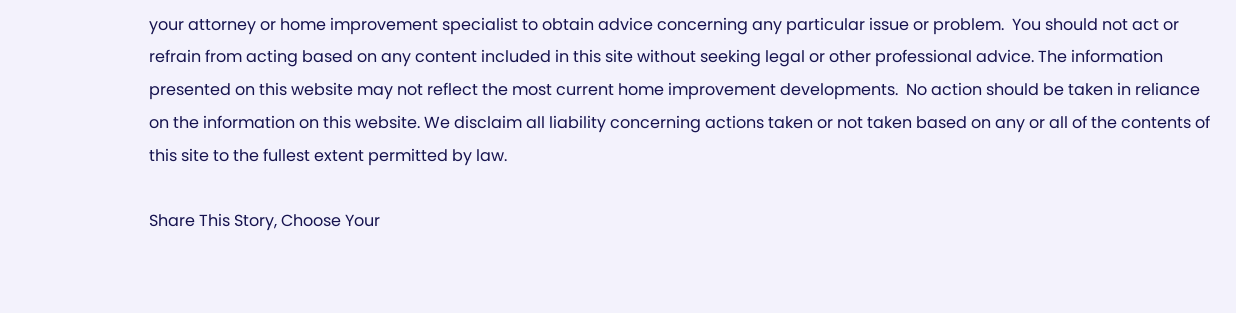your attorney or home improvement specialist to obtain advice concerning any particular issue or problem.  You should not act or refrain from acting based on any content included in this site without seeking legal or other professional advice. The information presented on this website may not reflect the most current home improvement developments.  No action should be taken in reliance on the information on this website. We disclaim all liability concerning actions taken or not taken based on any or all of the contents of this site to the fullest extent permitted by law.

Share This Story, Choose Your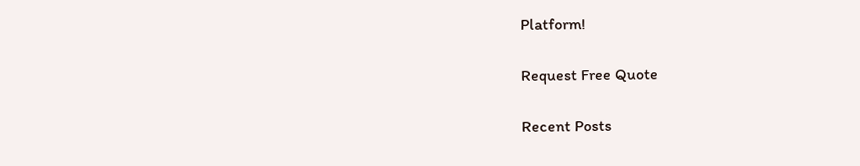Platform!

Request Free Quote

Recent Posts